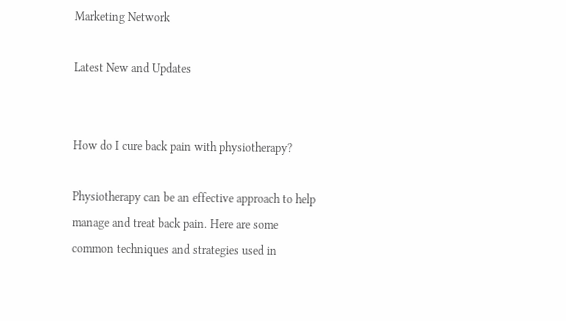Marketing Network

Latest New and Updates


How do I cure back pain with physiotherapy?

Physiotherapy can be an effective approach to help manage and treat back pain. Here are some common techniques and strategies used in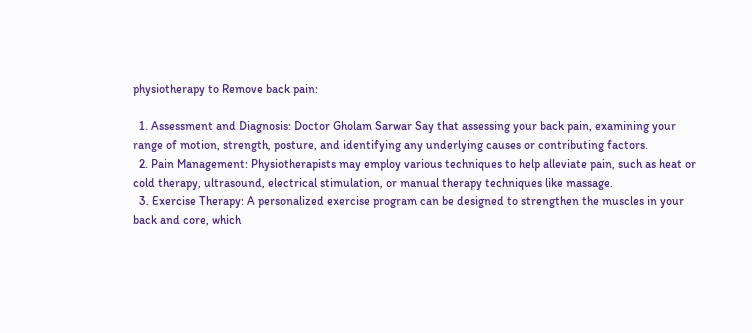physiotherapy to Remove back pain:

  1. Assessment and Diagnosis: Doctor Gholam Sarwar Say that assessing your back pain, examining your range of motion, strength, posture, and identifying any underlying causes or contributing factors.
  2. Pain Management: Physiotherapists may employ various techniques to help alleviate pain, such as heat or cold therapy, ultrasound, electrical stimulation, or manual therapy techniques like massage.
  3. Exercise Therapy: A personalized exercise program can be designed to strengthen the muscles in your back and core, which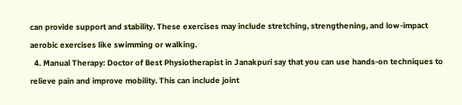can provide support and stability. These exercises may include stretching, strengthening, and low-impact aerobic exercises like swimming or walking.
  4. Manual Therapy: Doctor of Best Physiotherapist in Janakpuri say that you can use hands-on techniques to relieve pain and improve mobility. This can include joint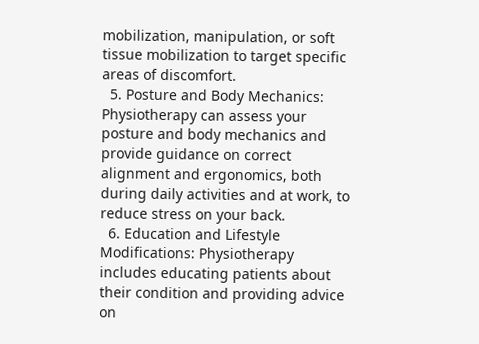mobilization, manipulation, or soft tissue mobilization to target specific areas of discomfort.
  5. Posture and Body Mechanics: Physiotherapy can assess your posture and body mechanics and provide guidance on correct alignment and ergonomics, both during daily activities and at work, to reduce stress on your back.
  6. Education and Lifestyle Modifications: Physiotherapy includes educating patients about their condition and providing advice on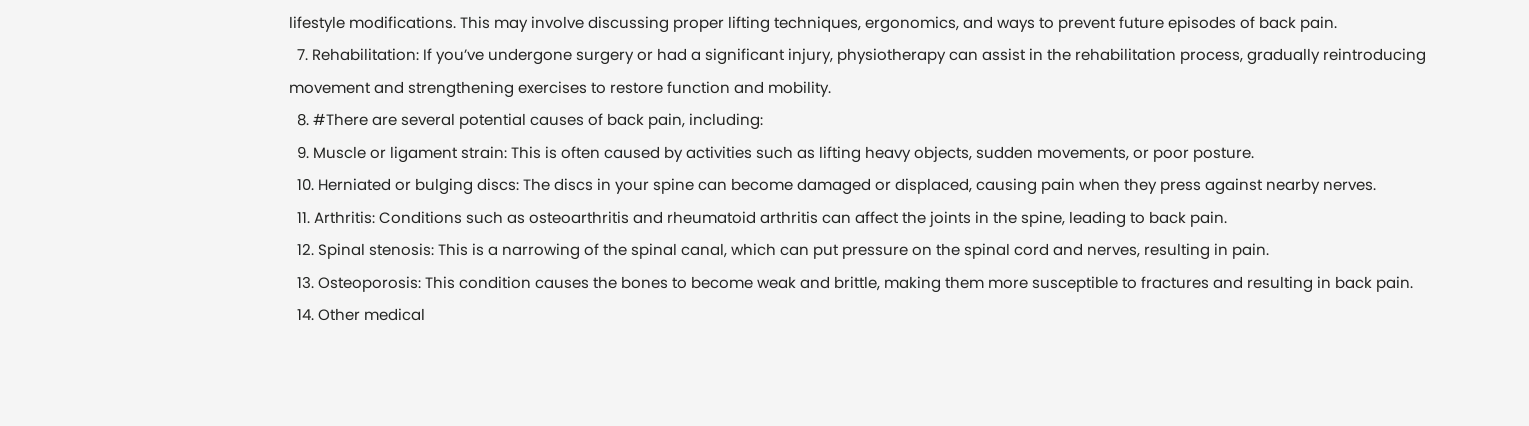lifestyle modifications. This may involve discussing proper lifting techniques, ergonomics, and ways to prevent future episodes of back pain.
  7. Rehabilitation: If you’ve undergone surgery or had a significant injury, physiotherapy can assist in the rehabilitation process, gradually reintroducing movement and strengthening exercises to restore function and mobility.
  8. #There are several potential causes of back pain, including:
  9. Muscle or ligament strain: This is often caused by activities such as lifting heavy objects, sudden movements, or poor posture.
  10. Herniated or bulging discs: The discs in your spine can become damaged or displaced, causing pain when they press against nearby nerves.
  11. Arthritis: Conditions such as osteoarthritis and rheumatoid arthritis can affect the joints in the spine, leading to back pain.
  12. Spinal stenosis: This is a narrowing of the spinal canal, which can put pressure on the spinal cord and nerves, resulting in pain.
  13. Osteoporosis: This condition causes the bones to become weak and brittle, making them more susceptible to fractures and resulting in back pain.
  14. Other medical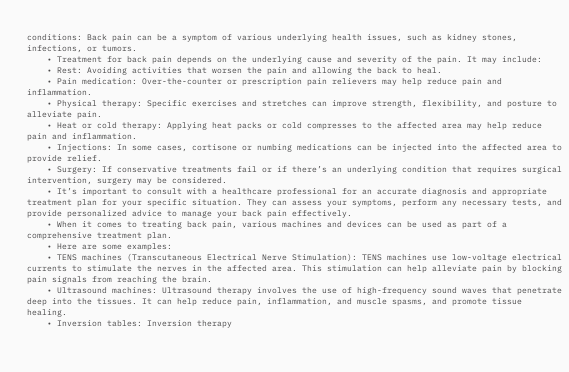conditions: Back pain can be a symptom of various underlying health issues, such as kidney stones, infections, or tumors.
    • Treatment for back pain depends on the underlying cause and severity of the pain. It may include:
    • Rest: Avoiding activities that worsen the pain and allowing the back to heal.
    • Pain medication: Over-the-counter or prescription pain relievers may help reduce pain and inflammation.
    • Physical therapy: Specific exercises and stretches can improve strength, flexibility, and posture to alleviate pain.
    • Heat or cold therapy: Applying heat packs or cold compresses to the affected area may help reduce pain and inflammation.
    • Injections: In some cases, cortisone or numbing medications can be injected into the affected area to provide relief.
    • Surgery: If conservative treatments fail or if there’s an underlying condition that requires surgical intervention, surgery may be considered.
    • It’s important to consult with a healthcare professional for an accurate diagnosis and appropriate treatment plan for your specific situation. They can assess your symptoms, perform any necessary tests, and provide personalized advice to manage your back pain effectively.
    • When it comes to treating back pain, various machines and devices can be used as part of a comprehensive treatment plan.
    • Here are some examples:
    • TENS machines (Transcutaneous Electrical Nerve Stimulation): TENS machines use low-voltage electrical currents to stimulate the nerves in the affected area. This stimulation can help alleviate pain by blocking pain signals from reaching the brain.
    • Ultrasound machines: Ultrasound therapy involves the use of high-frequency sound waves that penetrate deep into the tissues. It can help reduce pain, inflammation, and muscle spasms, and promote tissue healing.
    • Inversion tables: Inversion therapy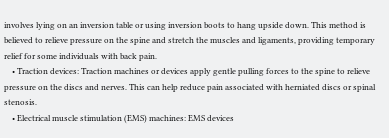involves lying on an inversion table or using inversion boots to hang upside down. This method is believed to relieve pressure on the spine and stretch the muscles and ligaments, providing temporary relief for some individuals with back pain.
    • Traction devices: Traction machines or devices apply gentle pulling forces to the spine to relieve pressure on the discs and nerves. This can help reduce pain associated with herniated discs or spinal stenosis.
    • Electrical muscle stimulation (EMS) machines: EMS devices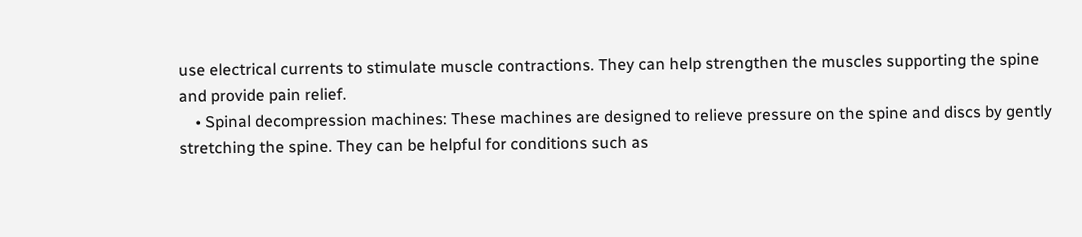use electrical currents to stimulate muscle contractions. They can help strengthen the muscles supporting the spine and provide pain relief.
    • Spinal decompression machines: These machines are designed to relieve pressure on the spine and discs by gently stretching the spine. They can be helpful for conditions such as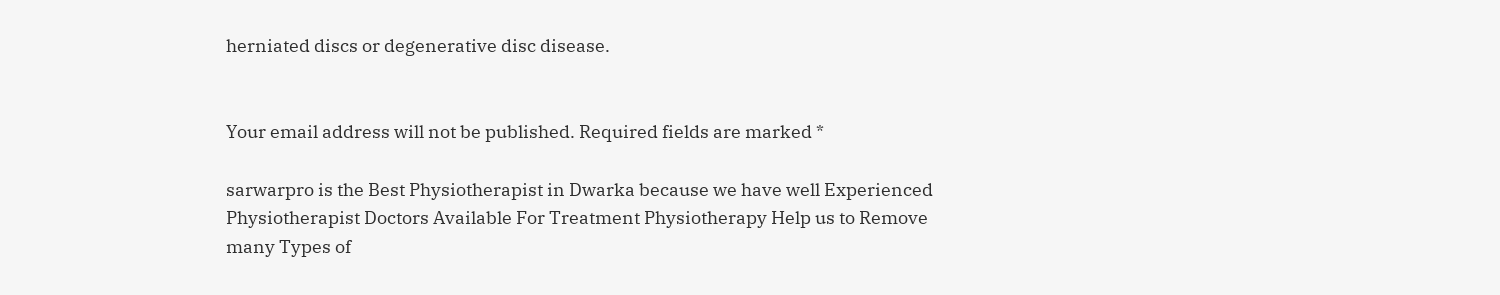herniated discs or degenerative disc disease.


Your email address will not be published. Required fields are marked *

sarwarpro is the Best Physiotherapist in Dwarka because we have well Experienced Physiotherapist Doctors Available For Treatment Physiotherapy Help us to Remove many Types of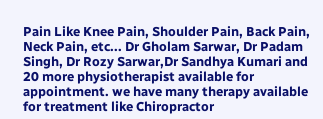Pain Like Knee Pain, Shoulder Pain, Back Pain, Neck Pain, etc... Dr Gholam Sarwar, Dr Padam Singh, Dr Rozy Sarwar,Dr Sandhya Kumari and 20 more physiotherapist available for appointment. we have many therapy available for treatment like Chiropractor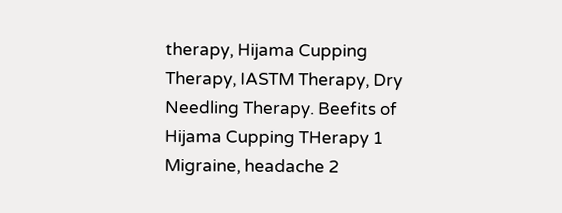therapy, Hijama Cupping Therapy, IASTM Therapy, Dry Needling Therapy. Beefits of Hijama Cupping THerapy 1 Migraine, headache 2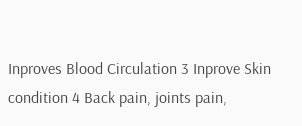Inproves Blood Circulation 3 Inprove Skin condition 4 Back pain, joints pain,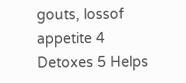gouts, lossof appetite 4 Detoxes 5 Helps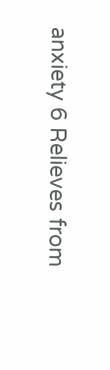anxiety 6 Relieves from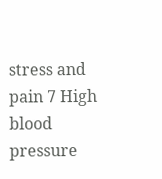stress and pain 7 High blood pressure